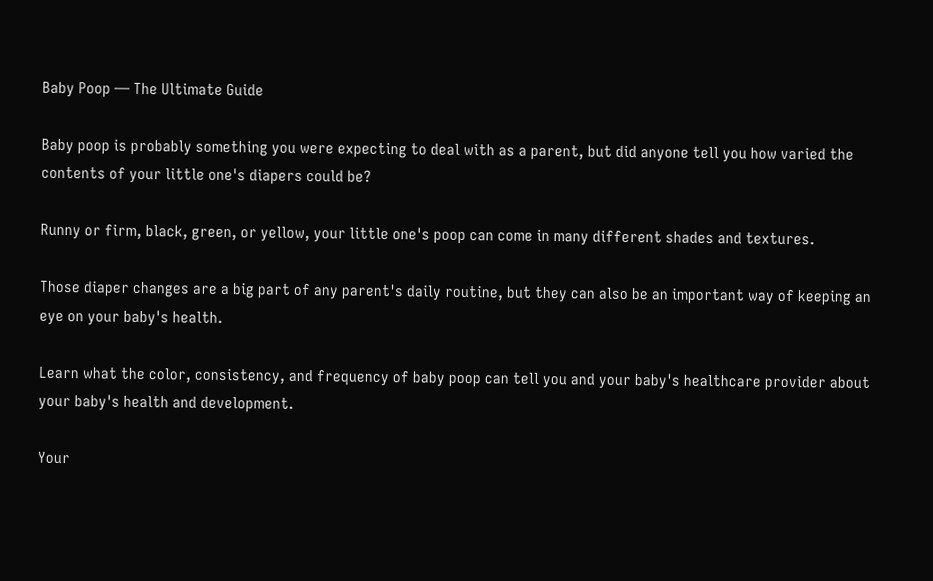Baby Poop — The Ultimate Guide

Baby poop is probably something you were expecting to deal with as a parent, but did anyone tell you how varied the contents of your little one's diapers could be?

Runny or firm, black, green, or yellow, your little one's poop can come in many different shades and textures.

Those diaper changes are a big part of any parent's daily routine, but they can also be an important way of keeping an eye on your baby's health.

Learn what the color, consistency, and frequency of baby poop can tell you and your baby's healthcare provider about your baby's health and development.

Your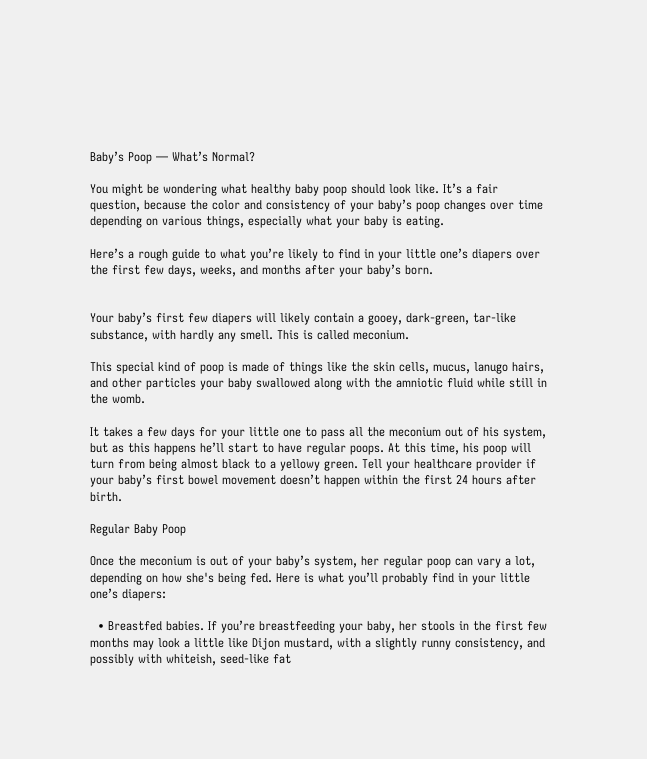Baby’s Poop — What’s Normal?

You might be wondering what healthy baby poop should look like. It’s a fair question, because the color and consistency of your baby’s poop changes over time depending on various things, especially what your baby is eating.

Here’s a rough guide to what you’re likely to find in your little one’s diapers over the first few days, weeks, and months after your baby’s born.


Your baby’s first few diapers will likely contain a gooey, dark-green, tar-like substance, with hardly any smell. This is called meconium.

This special kind of poop is made of things like the skin cells, mucus, lanugo hairs, and other particles your baby swallowed along with the amniotic fluid while still in the womb.

It takes a few days for your little one to pass all the meconium out of his system, but as this happens he’ll start to have regular poops. At this time, his poop will turn from being almost black to a yellowy green. Tell your healthcare provider if your baby’s first bowel movement doesn’t happen within the first 24 hours after birth.

Regular Baby Poop

Once the meconium is out of your baby’s system, her regular poop can vary a lot, depending on how she's being fed. Here is what you’ll probably find in your little one’s diapers:

  • Breastfed babies. If you’re breastfeeding your baby, her stools in the first few months may look a little like Dijon mustard, with a slightly runny consistency, and possibly with whiteish, seed-like fat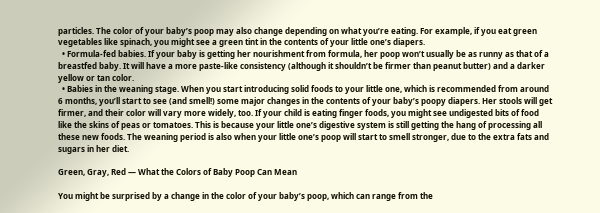particles. The color of your baby’s poop may also change depending on what you’re eating. For example, if you eat green vegetables like spinach, you might see a green tint in the contents of your little one’s diapers.
  • Formula-fed babies. If your baby is getting her nourishment from formula, her poop won’t usually be as runny as that of a breastfed baby. It will have a more paste-like consistency (although it shouldn’t be firmer than peanut butter) and a darker yellow or tan color.
  • Babies in the weaning stage. When you start introducing solid foods to your little one, which is recommended from around 6 months, you’ll start to see (and smell!) some major changes in the contents of your baby’s poopy diapers. Her stools will get firmer, and their color will vary more widely, too. If your child is eating finger foods, you might see undigested bits of food like the skins of peas or tomatoes. This is because your little one’s digestive system is still getting the hang of processing all these new foods. The weaning period is also when your little one’s poop will start to smell stronger, due to the extra fats and sugars in her diet.

Green, Gray, Red — What the Colors of Baby Poop Can Mean

You might be surprised by a change in the color of your baby’s poop, which can range from the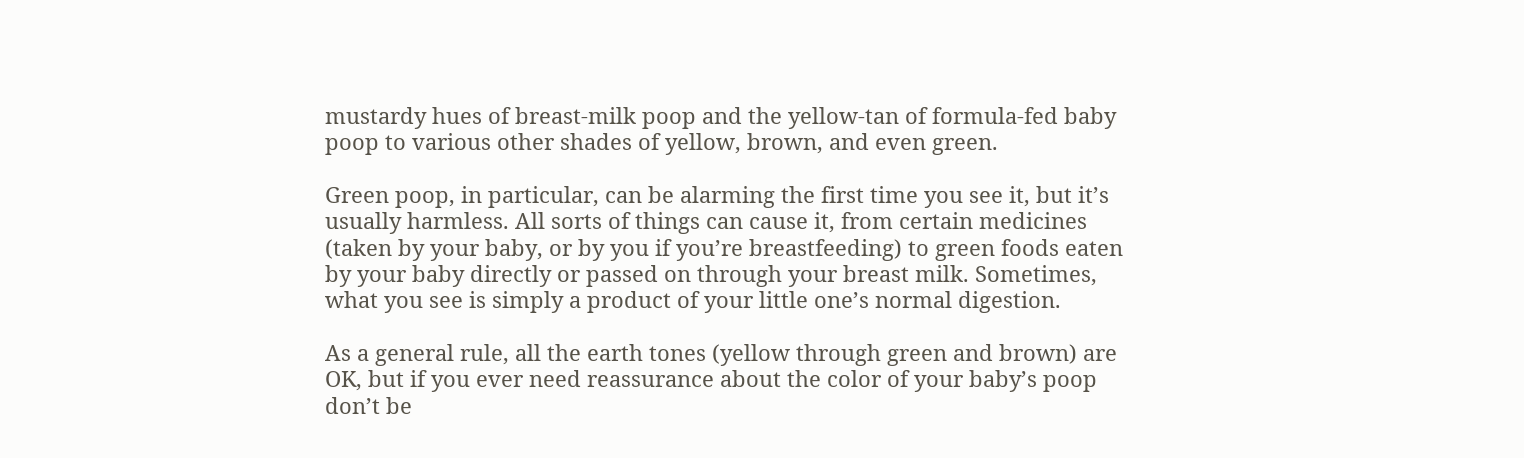mustardy hues of breast-milk poop and the yellow-tan of formula-fed baby poop to various other shades of yellow, brown, and even green.

Green poop, in particular, can be alarming the first time you see it, but it’s usually harmless. All sorts of things can cause it, from certain medicines (taken by your baby, or by you if you’re breastfeeding) to green foods eaten by your baby directly or passed on through your breast milk. Sometimes, what you see is simply a product of your little one’s normal digestion.

As a general rule, all the earth tones (yellow through green and brown) are OK, but if you ever need reassurance about the color of your baby’s poop don’t be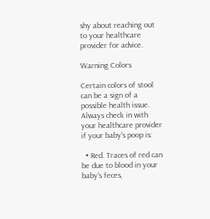shy about reaching out to your healthcare provider for advice.

Warning Colors

Certain colors of stool can be a sign of a possible health issue. Always check in with your healthcare provider if your baby's poop is:

  • Red. Traces of red can be due to blood in your baby's feces,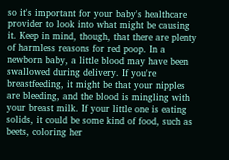so it's important for your baby's healthcare provider to look into what might be causing it. Keep in mind, though, that there are plenty of harmless reasons for red poop. In a newborn baby, a little blood may have been swallowed during delivery. If you're breastfeeding, it might be that your nipples are bleeding, and the blood is mingling with your breast milk. If your little one is eating solids, it could be some kind of food, such as beets, coloring her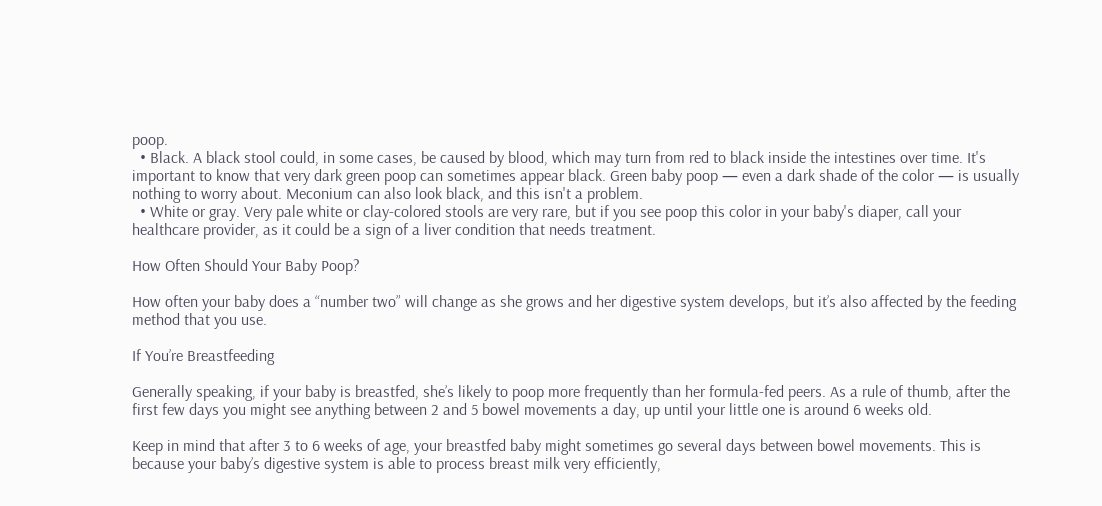poop.
  • Black. A black stool could, in some cases, be caused by blood, which may turn from red to black inside the intestines over time. It's important to know that very dark green poop can sometimes appear black. Green baby poop — even a dark shade of the color — is usually nothing to worry about. Meconium can also look black, and this isn't a problem.
  • White or gray. Very pale white or clay-colored stools are very rare, but if you see poop this color in your baby's diaper, call your healthcare provider, as it could be a sign of a liver condition that needs treatment.

How Often Should Your Baby Poop?

How often your baby does a “number two” will change as she grows and her digestive system develops, but it’s also affected by the feeding method that you use.

If You’re Breastfeeding

Generally speaking, if your baby is breastfed, she’s likely to poop more frequently than her formula-fed peers. As a rule of thumb, after the first few days you might see anything between 2 and 5 bowel movements a day, up until your little one is around 6 weeks old.

Keep in mind that after 3 to 6 weeks of age, your breastfed baby might sometimes go several days between bowel movements. This is because your baby’s digestive system is able to process breast milk very efficiently,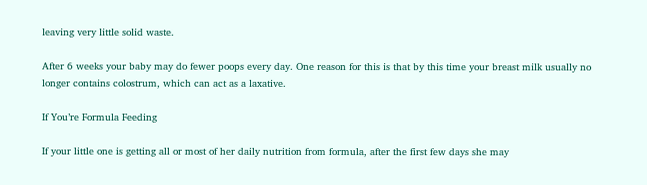leaving very little solid waste.

After 6 weeks your baby may do fewer poops every day. One reason for this is that by this time your breast milk usually no longer contains colostrum, which can act as a laxative.

If You’re Formula Feeding

If your little one is getting all or most of her daily nutrition from formula, after the first few days she may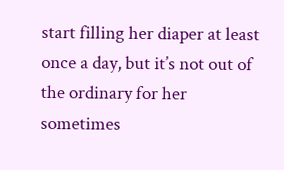start filling her diaper at least once a day, but it’s not out of the ordinary for her sometimes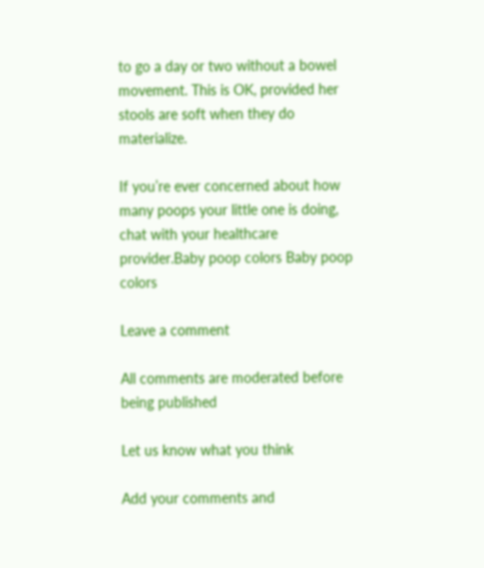to go a day or two without a bowel movement. This is OK, provided her stools are soft when they do materialize.

If you’re ever concerned about how many poops your little one is doing, chat with your healthcare provider.Baby poop colors Baby poop colors

Leave a comment

All comments are moderated before being published

Let us know what you think

Add your comments and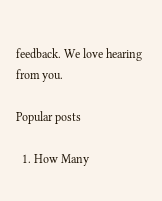feedback. We love hearing from you.

Popular posts

  1. How Many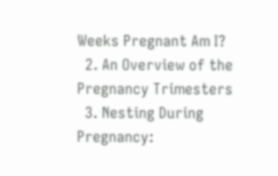Weeks Pregnant Am I?
  2. An Overview of the Pregnancy Trimesters
  3. Nesting During Pregnancy: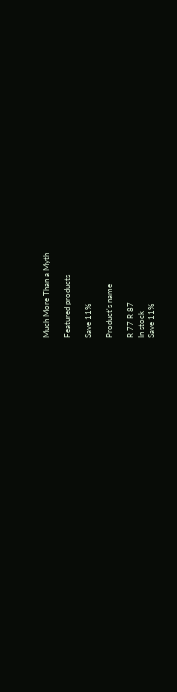Much More Than a Myth

Featured products

Save 11%

Product's name

R 77 R 87
In stock
Save 11%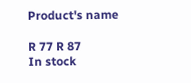Product's name

R 77 R 87
In stock